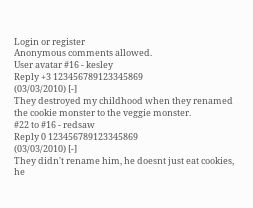Login or register
Anonymous comments allowed.
User avatar #16 - kesley
Reply +3 123456789123345869
(03/03/2010) [-]
They destroyed my childhood when they renamed the cookie monster to the veggie monster.
#22 to #16 - redsaw
Reply 0 123456789123345869
(03/03/2010) [-]
They didn't rename him, he doesnt just eat cookies, he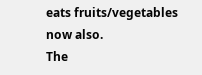eats fruits/vegetables now also.
The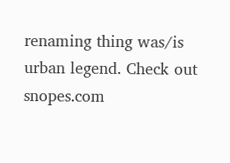renaming thing was/is urban legend. Check out snopes.com